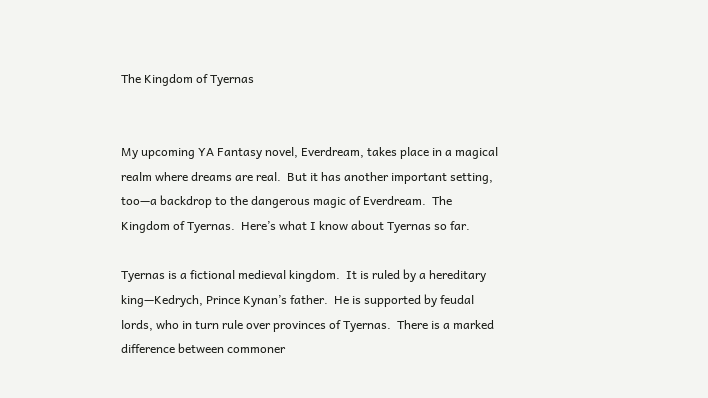The Kingdom of Tyernas


My upcoming YA Fantasy novel, Everdream, takes place in a magical realm where dreams are real.  But it has another important setting, too—a backdrop to the dangerous magic of Everdream.  The Kingdom of Tyernas.  Here’s what I know about Tyernas so far.

Tyernas is a fictional medieval kingdom.  It is ruled by a hereditary king—Kedrych, Prince Kynan’s father.  He is supported by feudal lords, who in turn rule over provinces of Tyernas.  There is a marked difference between commoner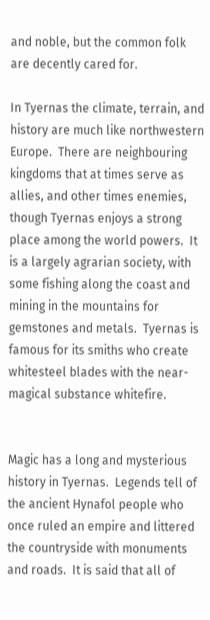and noble, but the common folk are decently cared for.

In Tyernas the climate, terrain, and history are much like northwestern Europe.  There are neighbouring kingdoms that at times serve as allies, and other times enemies, though Tyernas enjoys a strong place among the world powers.  It is a largely agrarian society, with some fishing along the coast and mining in the mountains for gemstones and metals.  Tyernas is famous for its smiths who create whitesteel blades with the near-magical substance whitefire.


Magic has a long and mysterious history in Tyernas.  Legends tell of the ancient Hynafol people who once ruled an empire and littered the countryside with monuments and roads.  It is said that all of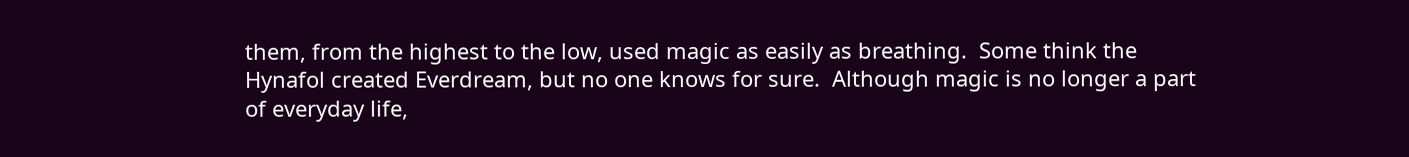them, from the highest to the low, used magic as easily as breathing.  Some think the Hynafol created Everdream, but no one knows for sure.  Although magic is no longer a part of everyday life,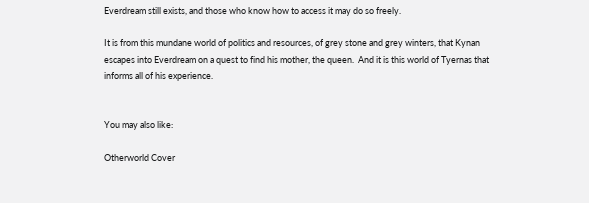Everdream still exists, and those who know how to access it may do so freely.

It is from this mundane world of politics and resources, of grey stone and grey winters, that Kynan escapes into Everdream on a quest to find his mother, the queen.  And it is this world of Tyernas that informs all of his experience.


You may also like:

Otherworld Cover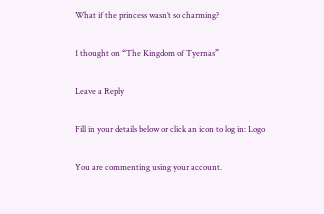What if the princess wasn’t so charming?

1 thought on “The Kingdom of Tyernas”

Leave a Reply

Fill in your details below or click an icon to log in: Logo

You are commenting using your account.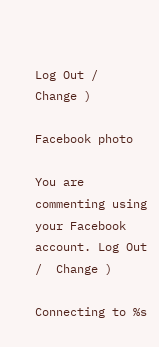Log Out /  Change )

Facebook photo

You are commenting using your Facebook account. Log Out /  Change )

Connecting to %s